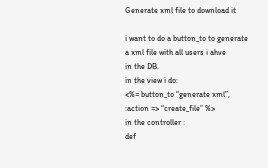Generate xml file to download it

i want to do a button_to to generate a xml file with all users i ahve
in the DB.
in the view i do:
<%= button_to “generate xml”, :action => “create_file” %>
in the controller :
def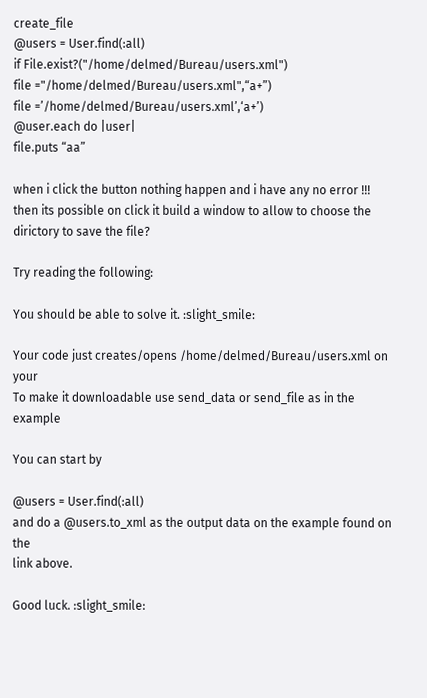create_file
@users = User.find(:all)
if File.exist?("/home/delmed/Bureau/users.xml")
file ="/home/delmed/Bureau/users.xml",“a+”)
file =’/home/delmed/Bureau/users.xml’,‘a+’)
@user.each do |user|
file.puts “aa”

when i click the button nothing happen and i have any no error !!!
then its possible on click it build a window to allow to choose the
dirictory to save the file?

Try reading the following:

You should be able to solve it. :slight_smile:

Your code just creates/opens /home/delmed/Bureau/users.xml on your
To make it downloadable use send_data or send_file as in the example

You can start by

@users = User.find(:all)
and do a @users.to_xml as the output data on the example found on the
link above.

Good luck. :slight_smile: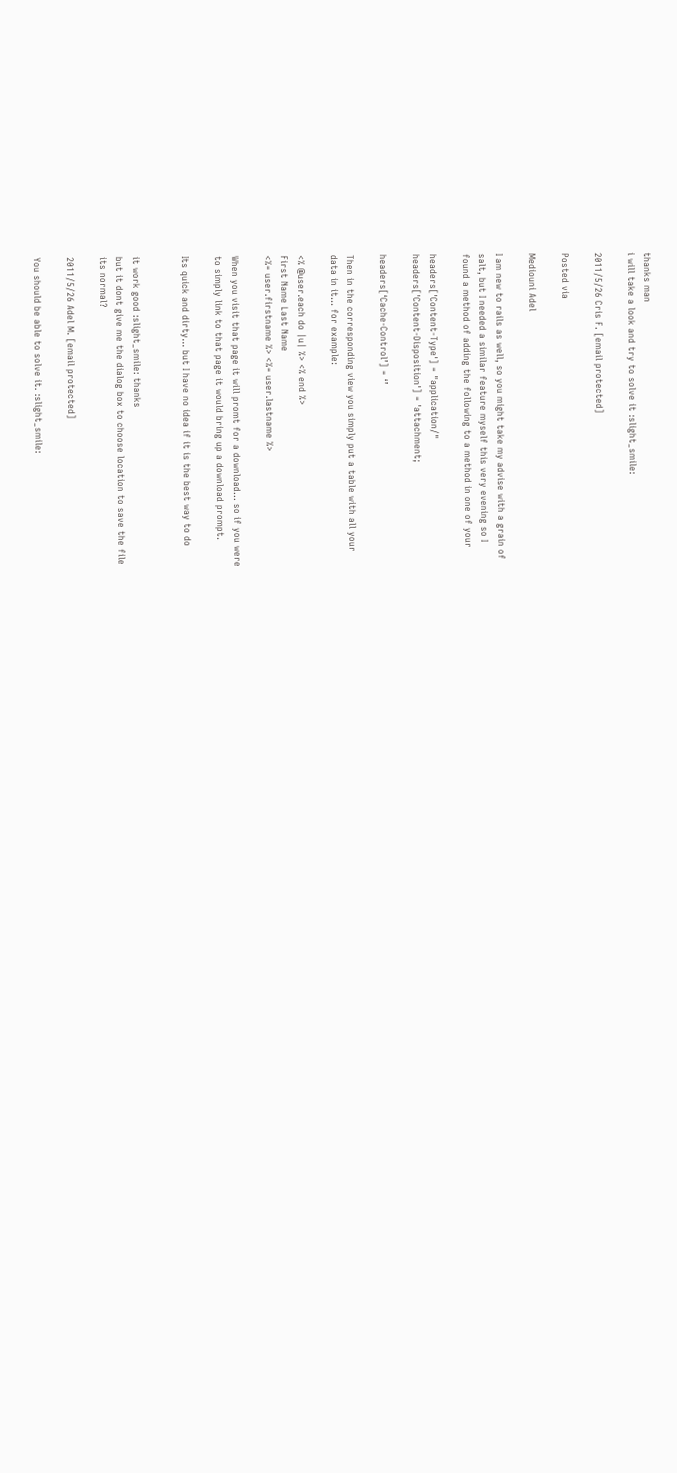thanks man
i will take a look and try to solve it :slight_smile:

2011/5/26 Cris F. [email protected]

Posted via

Mediouni Adel

I am new to rails as well, so you might take my advise with a grain of
salt, but I needed a similar feature myself this very evening so I
found a method of adding the following to a method in one of your

headers['Content-Type'] = "application/"
headers['Content-Disposition'] = 'attachment;

headers[‘Cache-Control’] = ‘’

Then in the corresponding view you simply put a table with all your
data in it… for example:

<% @user.each do |u| %> <% end %>
First Name Last Name
<%= user.firstname %> <%= user.lastname %>

When you visit that page it will promt for a download… so if you were
to simply link to that page it would bring up a download prompt.

Its quick and dirty… but I have no idea if it is the best way to do


it work good :slight_smile: thanks
but it dont give me the dialog box to choose location to save the file
its normal?

2011/5/26 Adel M. [email protected]

You should be able to solve it. :slight_smile: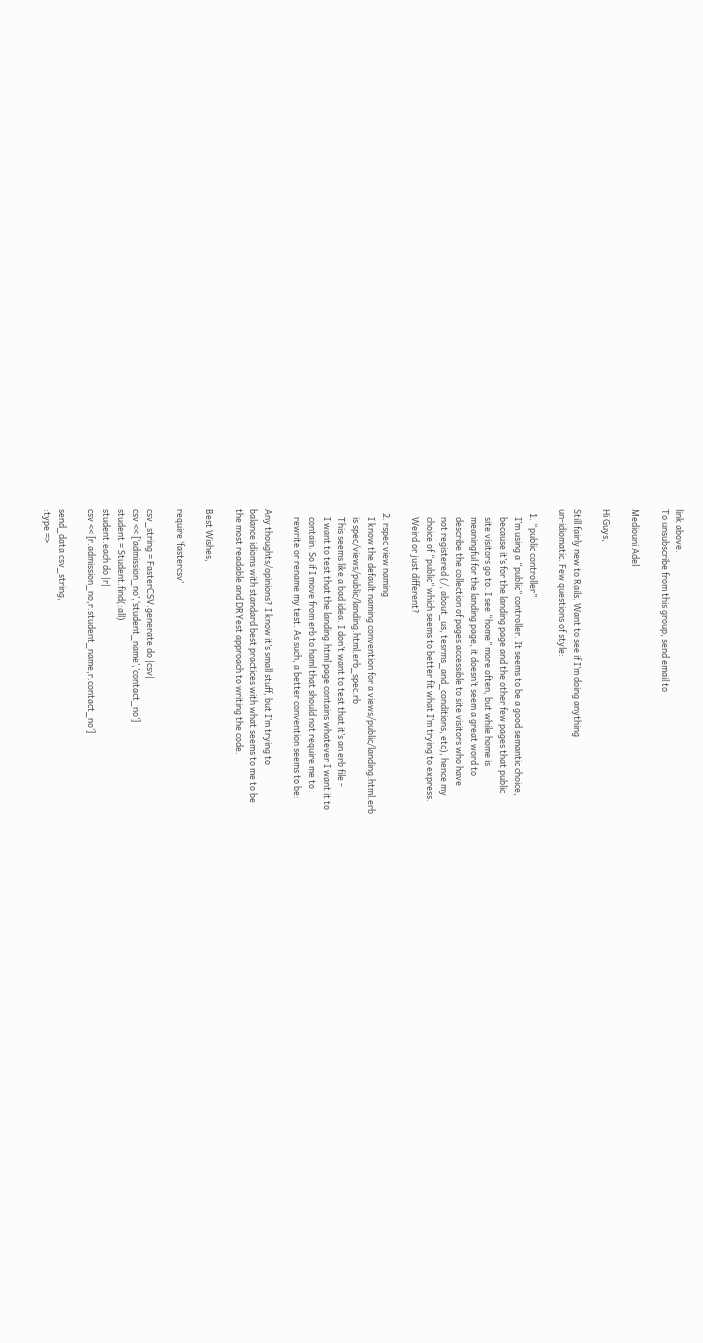link above.
To unsubscribe from this group, send email to

Mediouni Adel

Hi Guys,

Still fairly new to Rails. Want to see if I’m doing anything
un-idiomatic. Few questions of style:

  1. “public controller”
    I’m using a “public” controller. It seems to be a good semantic choice,
    because it’s for the landing page and the other few pages that public
    site visitors go to. I see “home” more often, but while home is
    meaningful for the landing page, it doesn’t seem a great word to
    describe the collection of pages accessible to site visitors who have
    not registered (/, about_us, tesrms_and_conditions, etc), hence my
    choice of “public” which seems to better fit what I’m trying to express.
    Weird or just different?

  2. rspec view naming
    I know the default naming convention for a views/public/landing.html.erb
    is spec/views/public/landing.html.erb_spec.rb
    This seems like a bad idea. I don’t want to test that it’s an erb file -
    I want to test that the landing.html page contains whatever I want it to
    contain. So if I move from erb to haml that should not require me to
    rewrite or rename my test. As such, a better convention seems to be:

Any thoughts/opinions? I know it’s small stuff, but I’m trying to
balance idioms with standard best practices with what seems to me to be
the most readable and DRYest approach to writing the code.

Best Wishes,

require ‘fastercsv’

csv_string = FasterCSV.generate do |csv|
csv << [‘admission_no’,‘student_name’,‘contact_no’]
student = Student.find(:all)
student.each do |r|
csv << [r.admission_no,r.student_name,r.contact_no’]

send_data csv_string,
:type =>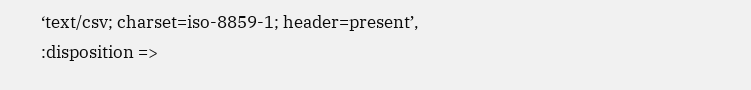‘text/csv; charset=iso-8859-1; header=present’,
:disposition =>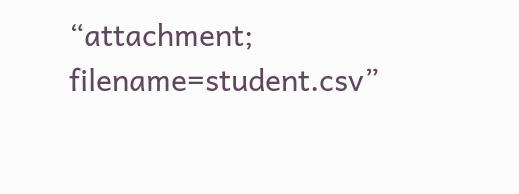“attachment; filename=student.csv”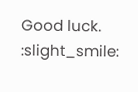Good luck. :slight_smile: